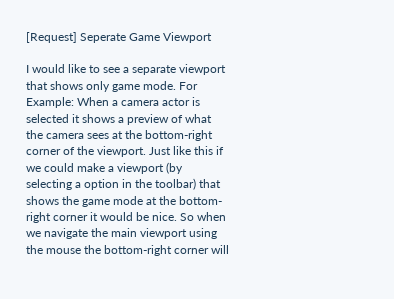[Request] Seperate Game Viewport

I would like to see a separate viewport that shows only game mode. For Example: When a camera actor is selected it shows a preview of what the camera sees at the bottom-right corner of the viewport. Just like this if we could make a viewport (by selecting a option in the toolbar) that shows the game mode at the bottom-right corner it would be nice. So when we navigate the main viewport using the mouse the bottom-right corner will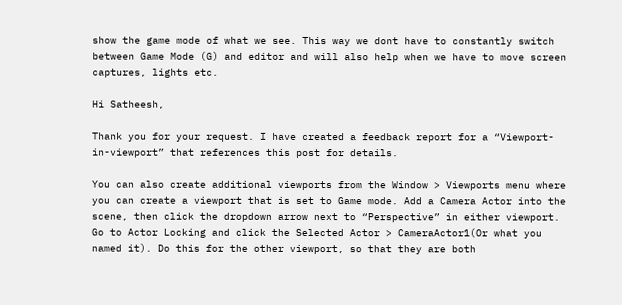show the game mode of what we see. This way we dont have to constantly switch between Game Mode (G) and editor and will also help when we have to move screen captures, lights etc.

Hi Satheesh,

Thank you for your request. I have created a feedback report for a “Viewport-in-viewport” that references this post for details.

You can also create additional viewports from the Window > Viewports menu where you can create a viewport that is set to Game mode. Add a Camera Actor into the scene, then click the dropdown arrow next to “Perspective” in either viewport. Go to Actor Locking and click the Selected Actor > CameraActor1(Or what you named it). Do this for the other viewport, so that they are both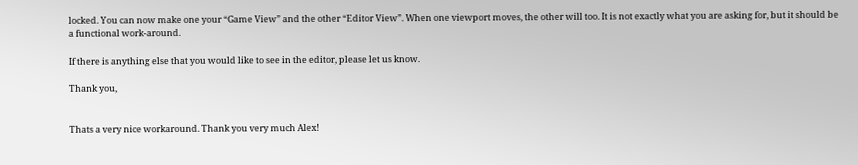locked. You can now make one your “Game View” and the other “Editor View”. When one viewport moves, the other will too. It is not exactly what you are asking for, but it should be a functional work-around.

If there is anything else that you would like to see in the editor, please let us know.

Thank you,


Thats a very nice workaround. Thank you very much Alex!